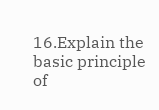16.Explain the basic principle of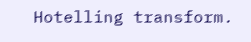Hotelling transform.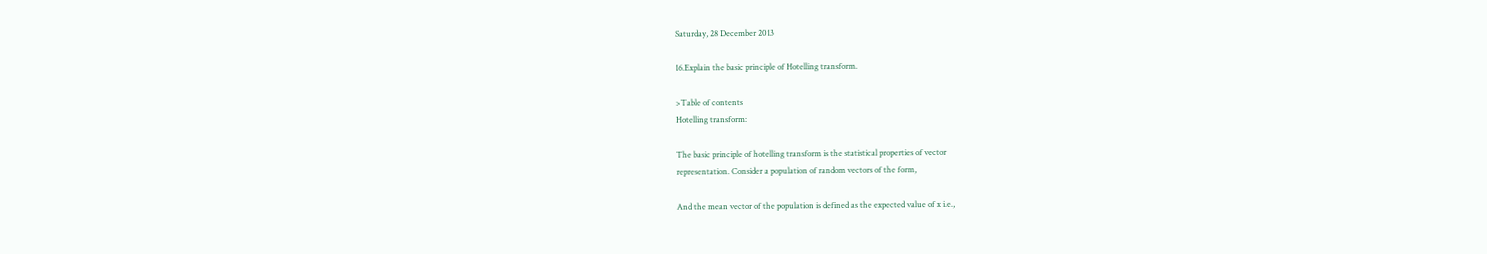Saturday, 28 December 2013

16.Explain the basic principle of Hotelling transform.

>Table of contents
Hotelling transform:

The basic principle of hotelling transform is the statistical properties of vector
representation. Consider a population of random vectors of the form,

And the mean vector of the population is defined as the expected value of x i.e.,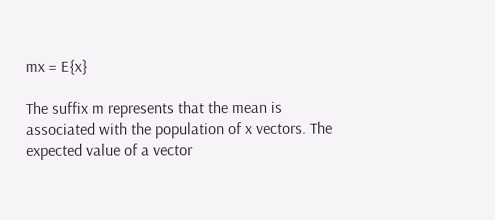mx = E{x}

The suffix m represents that the mean is associated with the population of x vectors. The
expected value of a vector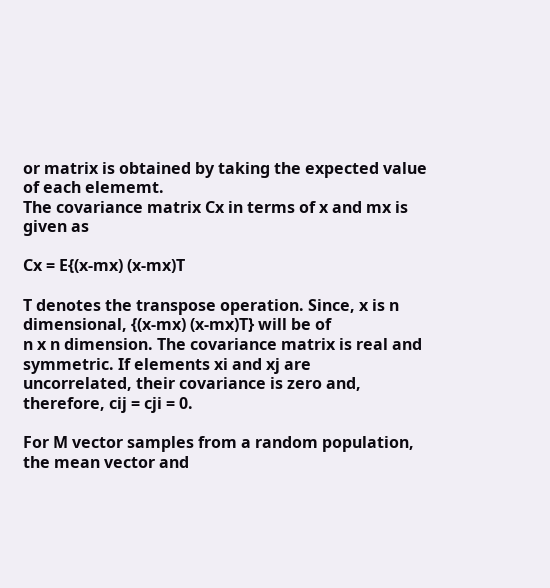or matrix is obtained by taking the expected value of each elememt.
The covariance matrix Cx in terms of x and mx is given as

Cx = E{(x-mx) (x-mx)T

T denotes the transpose operation. Since, x is n dimensional, {(x-mx) (x-mx)T} will be of
n x n dimension. The covariance matrix is real and symmetric. If elements xi and xj are
uncorrelated, their covariance is zero and, therefore, cij = cji = 0.

For M vector samples from a random population, the mean vector and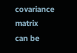covariance matrix
can be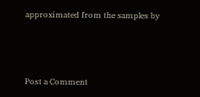approximated from the samples by




Post a Comment